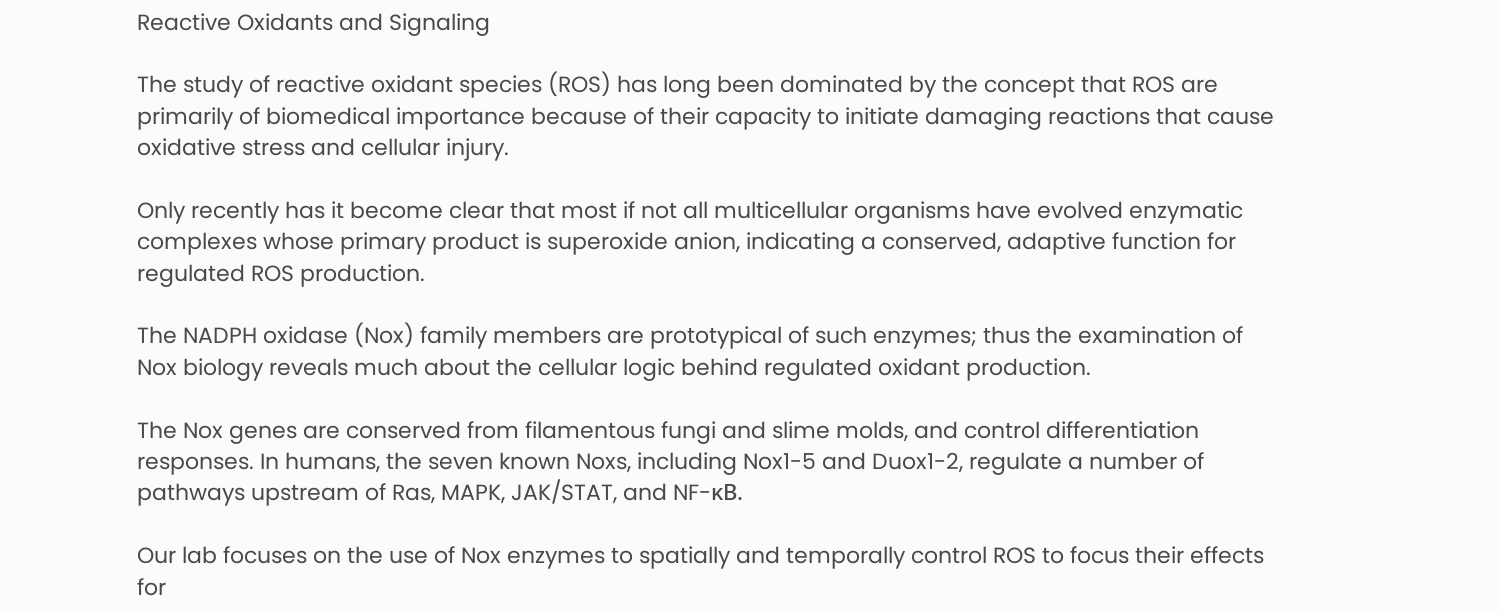Reactive Oxidants and Signaling

The study of reactive oxidant species (ROS) has long been dominated by the concept that ROS are primarily of biomedical importance because of their capacity to initiate damaging reactions that cause oxidative stress and cellular injury.

Only recently has it become clear that most if not all multicellular organisms have evolved enzymatic complexes whose primary product is superoxide anion, indicating a conserved, adaptive function for regulated ROS production.

The NADPH oxidase (Nox) family members are prototypical of such enzymes; thus the examination of Nox biology reveals much about the cellular logic behind regulated oxidant production.

The Nox genes are conserved from filamentous fungi and slime molds, and control differentiation responses. In humans, the seven known Noxs, including Nox1-5 and Duox1-2, regulate a number of pathways upstream of Ras, MAPK, JAK/STAT, and NF-κB.

Our lab focuses on the use of Nox enzymes to spatially and temporally control ROS to focus their effects for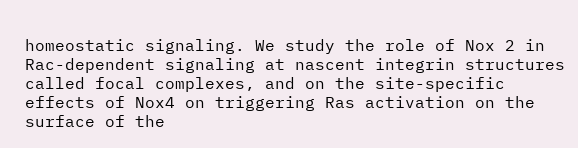homeostatic signaling. We study the role of Nox 2 in Rac-dependent signaling at nascent integrin structures called focal complexes, and on the site-specific effects of Nox4 on triggering Ras activation on the surface of the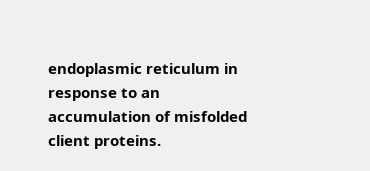endoplasmic reticulum in response to an accumulation of misfolded client proteins.